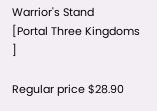Warrior's Stand
[Portal Three Kingdoms ]

Regular price $28.90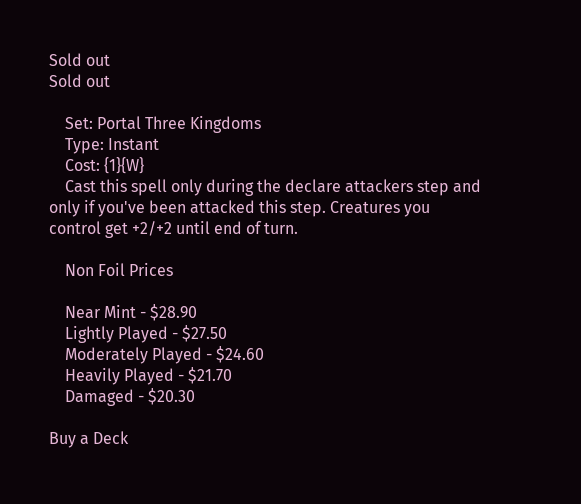Sold out
Sold out

    Set: Portal Three Kingdoms
    Type: Instant
    Cost: {1}{W}
    Cast this spell only during the declare attackers step and only if you've been attacked this step. Creatures you control get +2/+2 until end of turn.

    Non Foil Prices

    Near Mint - $28.90
    Lightly Played - $27.50
    Moderately Played - $24.60
    Heavily Played - $21.70
    Damaged - $20.30

Buy a Deck